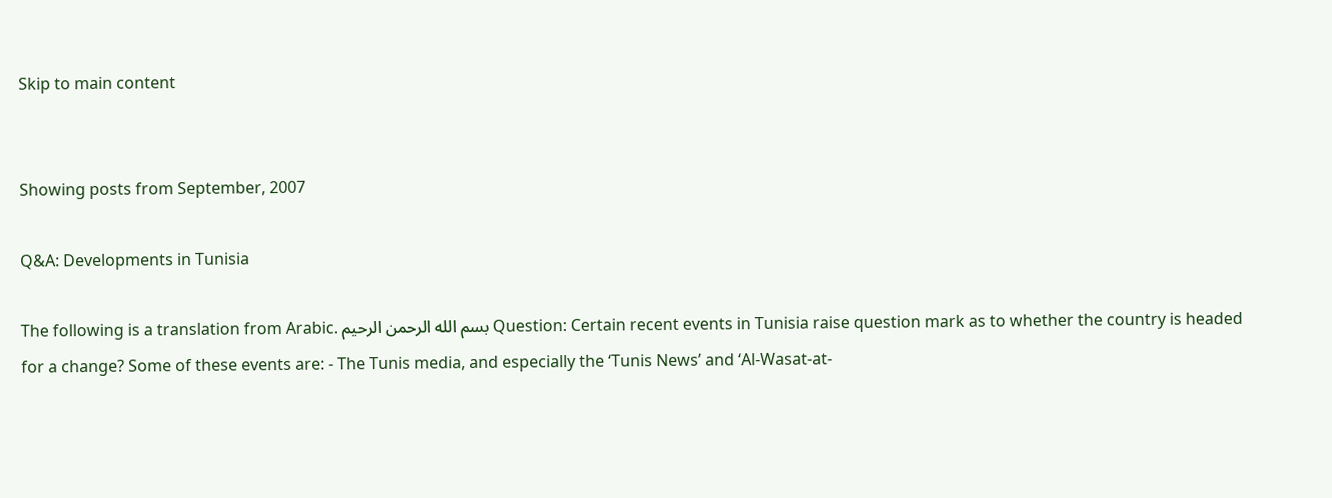Skip to main content


Showing posts from September, 2007

Q&A: Developments in Tunisia

The following is a translation from Arabic. بسم الله الرحمن الرحيم Question: Certain recent events in Tunisia raise question mark as to whether the country is headed for a change? Some of these events are: - The Tunis media, and especially the ‘Tunis News’ and ‘Al-Wasat-at-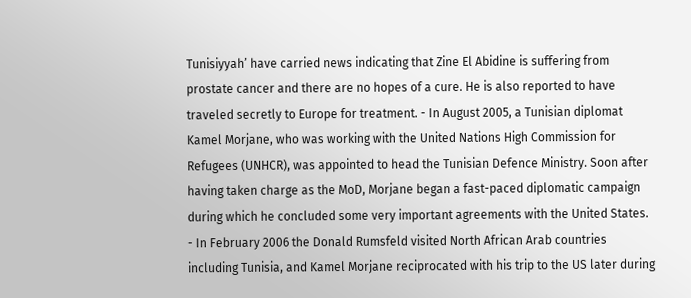Tunisiyyah’ have carried news indicating that Zine El Abidine is suffering from prostate cancer and there are no hopes of a cure. He is also reported to have traveled secretly to Europe for treatment. - In August 2005, a Tunisian diplomat Kamel Morjane, who was working with the United Nations High Commission for Refugees (UNHCR), was appointed to head the Tunisian Defence Ministry. Soon after having taken charge as the MoD, Morjane began a fast-paced diplomatic campaign during which he concluded some very important agreements with the United States. - In February 2006 the Donald Rumsfeld visited North African Arab countries including Tunisia, and Kamel Morjane reciprocated with his trip to the US later during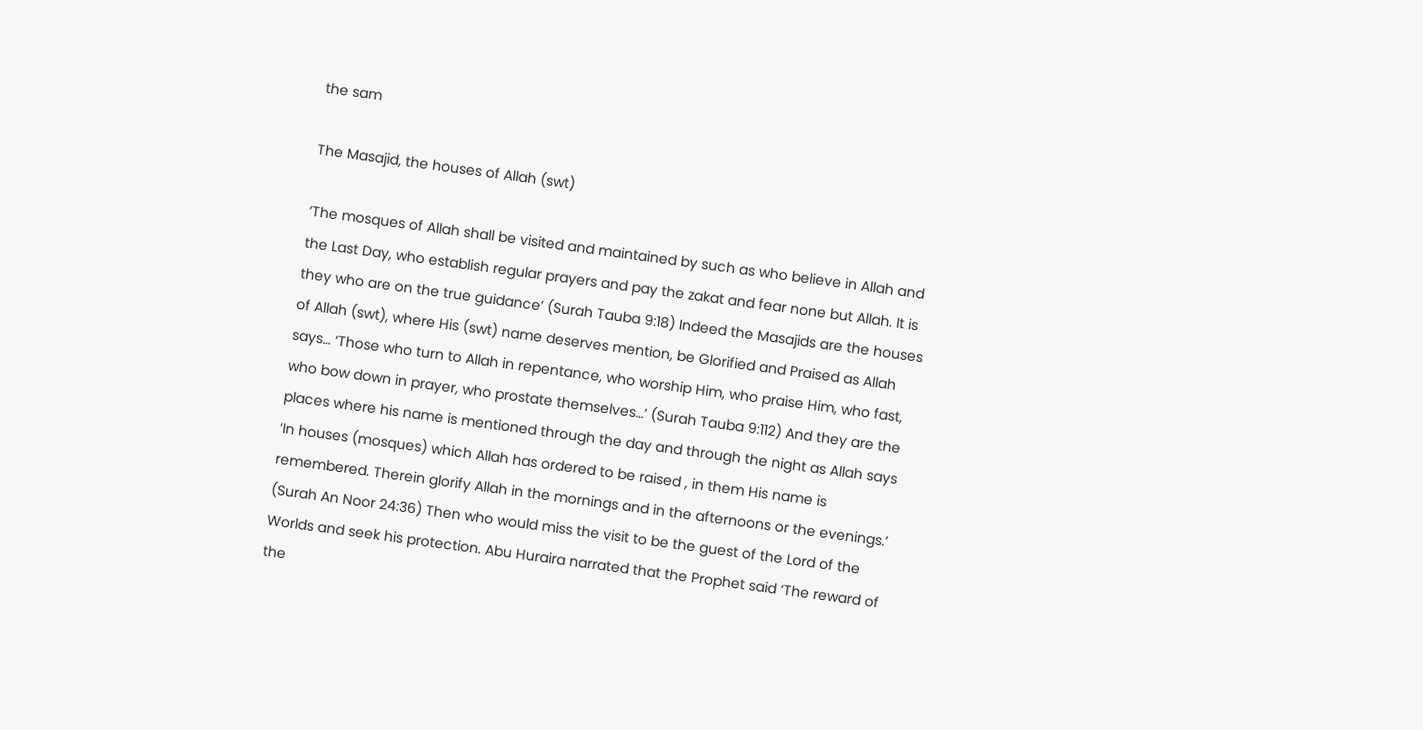the sam

The Masajid, the houses of Allah (swt)

‘The mosques of Allah shall be visited and maintained by such as who believe in Allah and the Last Day, who establish regular prayers and pay the zakat and fear none but Allah. It is they who are on the true guidance’ (Surah Tauba 9:18) Indeed the Masajids are the houses of Allah (swt), where His (swt) name deserves mention, be Glorified and Praised as Allah says… ‘Those who turn to Allah in repentance, who worship Him, who praise Him, who fast, who bow down in prayer, who prostate themselves…’ (Surah Tauba 9:112) And they are the places where his name is mentioned through the day and through the night as Allah says ‘In houses (mosques) which Allah has ordered to be raised , in them His name is remembered. Therein glorify Allah in the mornings and in the afternoons or the evenings.’ (Surah An Noor 24:36) Then who would miss the visit to be the guest of the Lord of the Worlds and seek his protection. Abu Huraira narrated that the Prophet said ‘The reward of the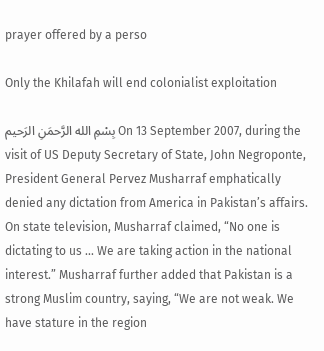prayer offered by a perso

Only the Khilafah will end colonialist exploitation

بِسْمِ الله الرَّحمَنِ الرَحيم On 13 September 2007, during the visit of US Deputy Secretary of State, John Negroponte, President General Pervez Musharraf emphatically denied any dictation from America in Pakistan’s affairs. On state television, Musharraf claimed, “No one is dictating to us ... We are taking action in the national interest.” Musharraf further added that Pakistan is a strong Muslim country, saying, “We are not weak. We have stature in the region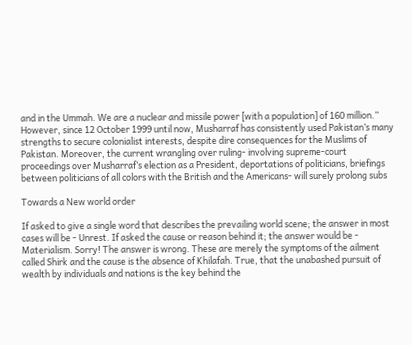and in the Ummah. We are a nuclear and missile power [with a population] of 160 million.” However, since 12 October 1999 until now, Musharraf has consistently used Pakistan’s many strengths to secure colonialist interests, despite dire consequences for the Muslims of Pakistan. Moreover, the current wrangling over ruling- involving supreme-court proceedings over Musharraf’s election as a President, deportations of politicians, briefings between politicians of all colors with the British and the Americans- will surely prolong subs

Towards a New world order

If asked to give a single word that describes the prevailing world scene; the answer in most cases will be - Unrest. If asked the cause or reason behind it; the answer would be - Materialism. Sorry! The answer is wrong. These are merely the symptoms of the ailment called Shirk and the cause is the absence of Khilafah. True, that the unabashed pursuit of wealth by individuals and nations is the key behind the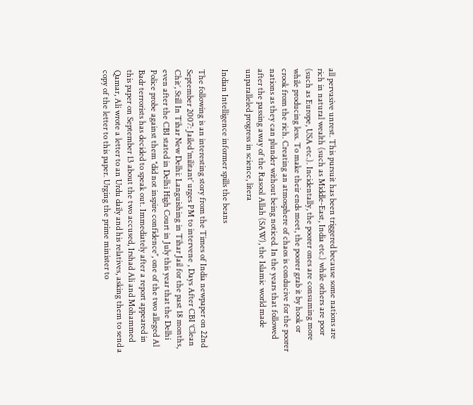all pervasive unrest. This pursuit has been triggered because some nations are rich in natural wealth (such as Middle-East, India etc.) while others are poor (such as Europe, USA etc.). Incidentally, the poorer ones are consuming more while producing less. To make their ends meet, the poorer grab it by hook or crook from the rich. Creating an atmosphere of chaos is conducive for the poorer nations as they can plunder without being noticed. In the years that followed after the passing away of the Rasool Allah (SAW), the Islamic world made unparalleled progress in science, litera

Indian Intelligence informer spills the beans

The following is an interesting story from the Times of India newpaper on 22nd September 2007: Jailed ‘militant’ urges PM to intervene , Days After CBI ‘Clean Chit’, Still In Tihar New Delhi: Languishing in Tihar Jail for the past 18 months, even after the CBI stated in Delhi High Court in July this year that the Delhi Police probe against them ‘‘did not inspire confidence’’, one of the two alleged Al Badr terrorists has decided to speak out. Immediately after a report appeared in this paper on September 13 about the two accused, Irshad Ali and Mohammed Qamar, Ali wrote a letter to an Urdu daily and his relatives, asking them to send a copy of the letter to this paper. Urging the prime minister to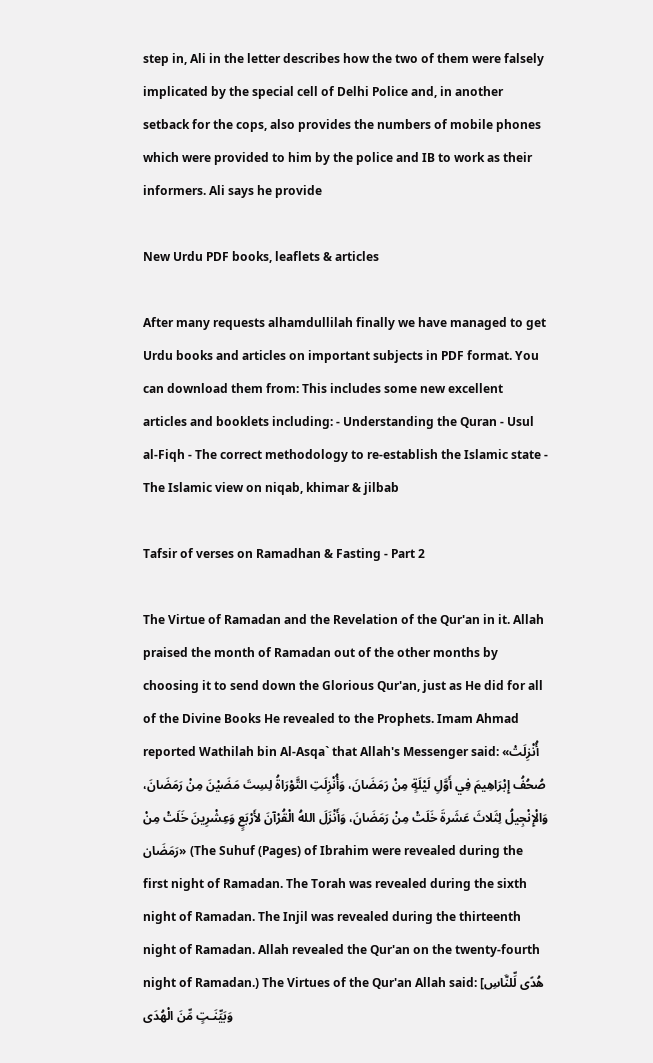step in, Ali in the letter describes how the two of them were falsely implicated by the special cell of Delhi Police and, in another setback for the cops, also provides the numbers of mobile phones which were provided to him by the police and IB to work as their informers. Ali says he provide

New Urdu PDF books, leaflets & articles

After many requests alhamdullilah finally we have managed to get Urdu books and articles on important subjects in PDF format. You can download them from: This includes some new excellent articles and booklets including: - Understanding the Quran - Usul al-Fiqh - The correct methodology to re-establish the Islamic state - The Islamic view on niqab, khimar & jilbab

Tafsir of verses on Ramadhan & Fasting - Part 2

The Virtue of Ramadan and the Revelation of the Qur'an in it. Allah praised the month of Ramadan out of the other months by choosing it to send down the Glorious Qur'an, just as He did for all of the Divine Books He revealed to the Prophets. Imam Ahmad reported Wathilah bin Al-Asqa` that Allah's Messenger said: «أُنْزِلَتْ صُحُفُ إِبْرَاهِيمَ فِي أَوَّلِ لَيْلَةٍ مِنْ رَمَضَانَ، وَأُنْزِلَتِ التَّوْرَاةُ لِسِتَ مَضَيْنَ مِنْ رَمَضَانَ، وَالْإِنْجِيلُ لِثَلاثَ عَشَرةَ خَلَتْ مِنْ رَمَضَانَ، وَأَنْزَلَ اللهُ الْقُرْآنَ لأَرْبَعٍ وَعِشْرِينَ خَلَتْ مِنْ رَمَضَان» (The Suhuf (Pages) of Ibrahim were revealed during the first night of Ramadan. The Torah was revealed during the sixth night of Ramadan. The Injil was revealed during the thirteenth night of Ramadan. Allah revealed the Qur'an on the twenty-fourth night of Ramadan.) The Virtues of the Qur'an Allah said: [هُدًى لِّلنَّاسِ وَبَيِّنَـتٍ مِّنَ الْهُدَى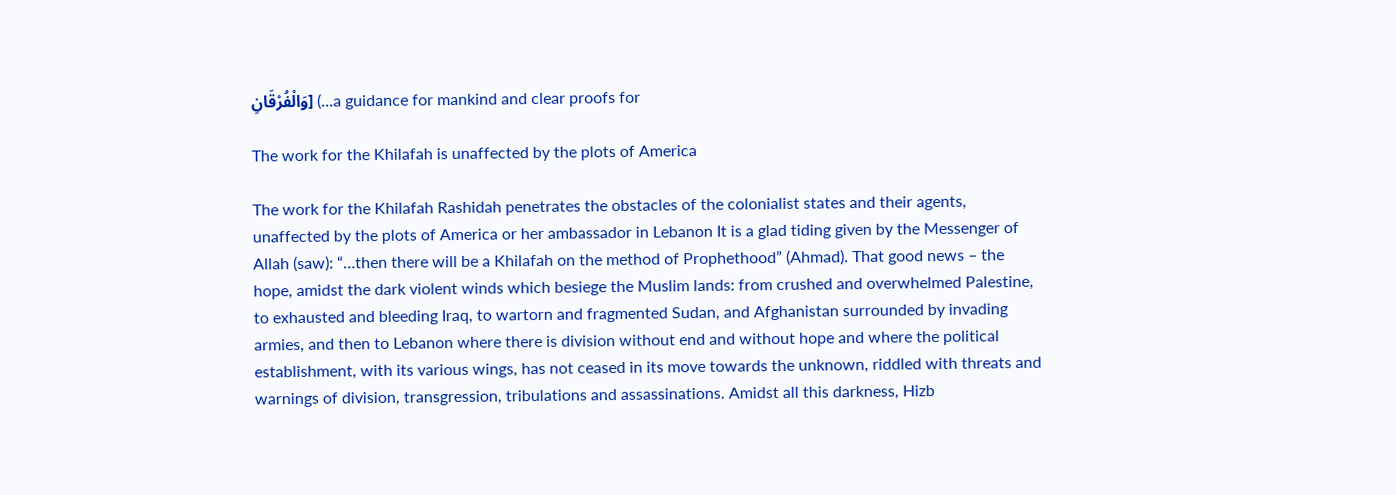وَالْفُرْقَانِ] (...a guidance for mankind and clear proofs for

The work for the Khilafah is unaffected by the plots of America

The work for the Khilafah Rashidah penetrates the obstacles of the colonialist states and their agents, unaffected by the plots of America or her ambassador in Lebanon It is a glad tiding given by the Messenger of Allah (saw): “…then there will be a Khilafah on the method of Prophethood” (Ahmad). That good news – the hope, amidst the dark violent winds which besiege the Muslim lands: from crushed and overwhelmed Palestine, to exhausted and bleeding Iraq, to wartorn and fragmented Sudan, and Afghanistan surrounded by invading armies, and then to Lebanon where there is division without end and without hope and where the political establishment, with its various wings, has not ceased in its move towards the unknown, riddled with threats and warnings of division, transgression, tribulations and assassinations. Amidst all this darkness, Hizb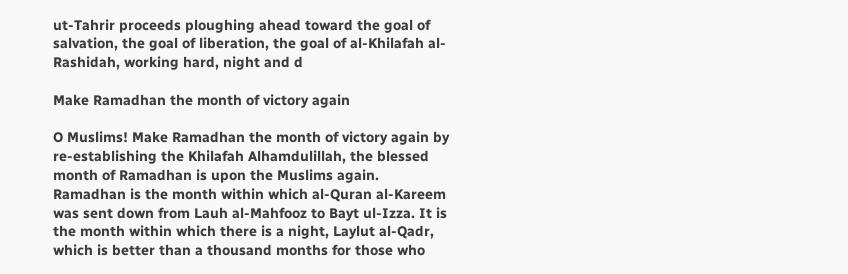ut-Tahrir proceeds ploughing ahead toward the goal of salvation, the goal of liberation, the goal of al-Khilafah al-Rashidah, working hard, night and d

Make Ramadhan the month of victory again

O Muslims! Make Ramadhan the month of victory again by re-establishing the Khilafah Alhamdulillah, the blessed month of Ramadhan is upon the Muslims again. Ramadhan is the month within which al-Quran al-Kareem was sent down from Lauh al-Mahfooz to Bayt ul-Izza. It is the month within which there is a night, Laylut al-Qadr, which is better than a thousand months for those who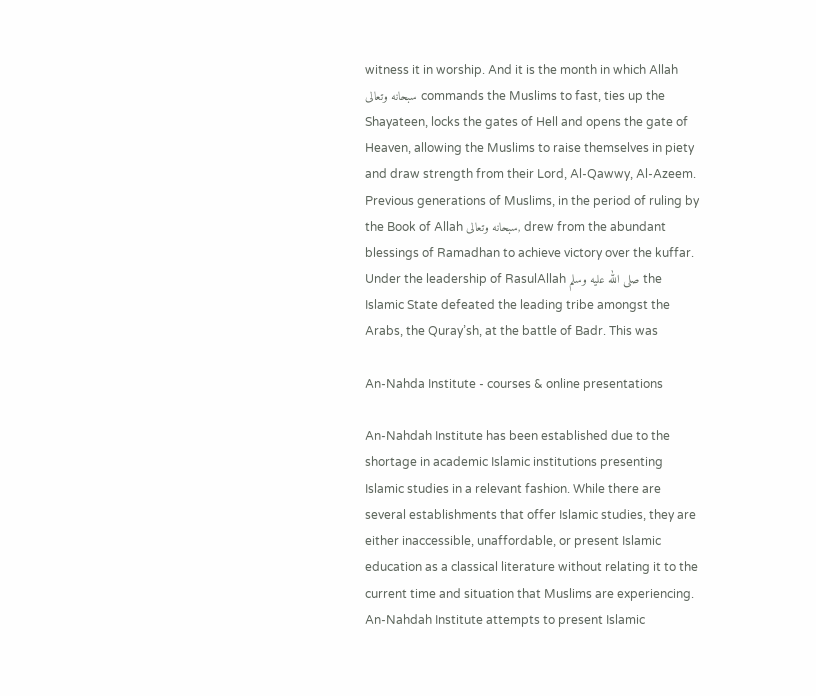witness it in worship. And it is the month in which Allah سبحانه وتعالى commands the Muslims to fast, ties up the Shayateen, locks the gates of Hell and opens the gate of Heaven, allowing the Muslims to raise themselves in piety and draw strength from their Lord, Al-Qawwy, Al-Azeem. Previous generations of Muslims, in the period of ruling by the Book of Allah سبحانه وتعالى, drew from the abundant blessings of Ramadhan to achieve victory over the kuffar. Under the leadership of RasulAllah صلى الله عليه وسلم the Islamic State defeated the leading tribe amongst the Arabs, the Quray’sh, at the battle of Badr. This was

An-Nahda Institute - courses & online presentations

An-Nahdah Institute has been established due to the shortage in academic Islamic institutions presenting Islamic studies in a relevant fashion. While there are several establishments that offer Islamic studies, they are either inaccessible, unaffordable, or present Islamic education as a classical literature without relating it to the current time and situation that Muslims are experiencing. An-Nahdah Institute attempts to present Islamic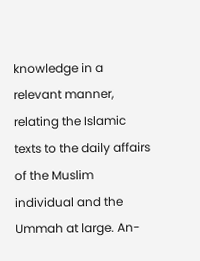knowledge in a relevant manner, relating the Islamic texts to the daily affairs of the Muslim individual and the Ummah at large. An-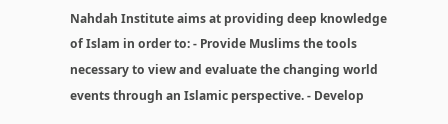Nahdah Institute aims at providing deep knowledge of Islam in order to: - Provide Muslims the tools necessary to view and evaluate the changing world events through an Islamic perspective. - Develop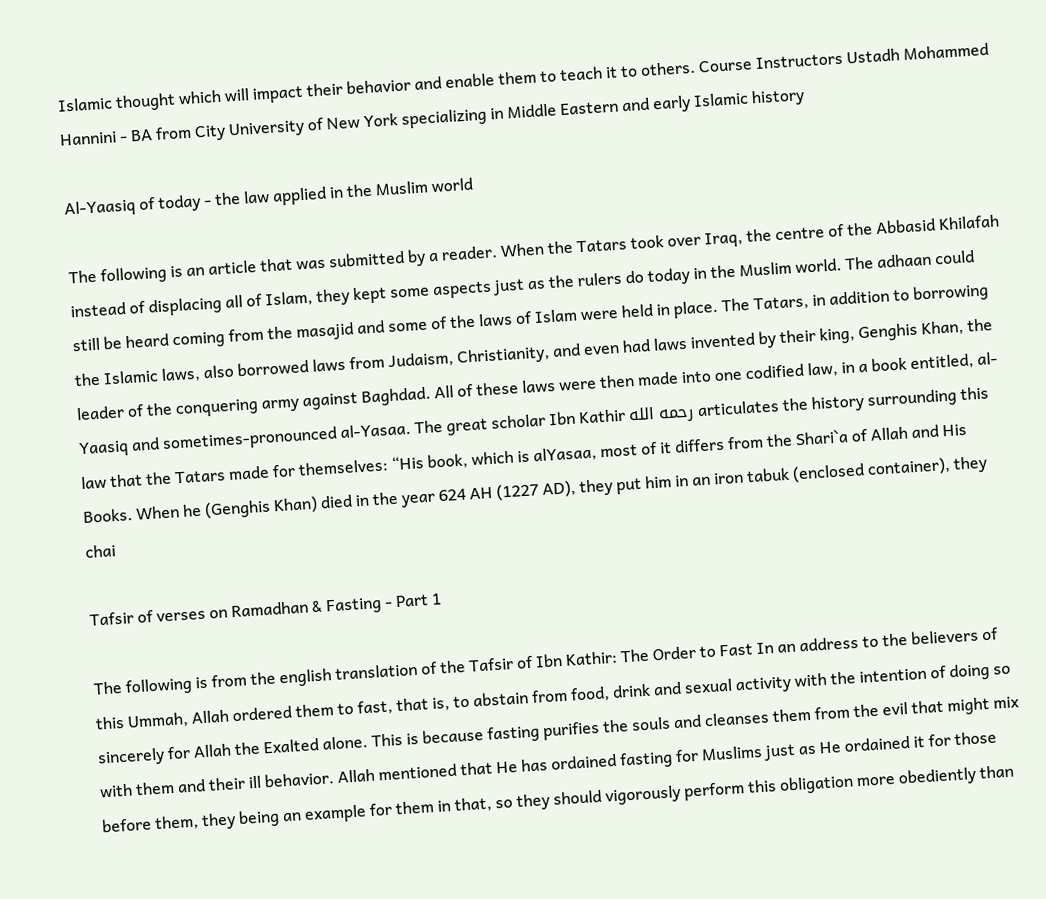Islamic thought which will impact their behavior and enable them to teach it to others. Course Instructors Ustadh Mohammed Hannini - BA from City University of New York specializing in Middle Eastern and early Islamic history

Al-Yaasiq of today - the law applied in the Muslim world

The following is an article that was submitted by a reader. When the Tatars took over Iraq, the centre of the Abbasid Khilafah instead of displacing all of Islam, they kept some aspects just as the rulers do today in the Muslim world. The adhaan could still be heard coming from the masajid and some of the laws of Islam were held in place. The Tatars, in addition to borrowing the Islamic laws, also borrowed laws from Judaism, Christianity, and even had laws invented by their king, Genghis Khan, the leader of the conquering army against Baghdad. All of these laws were then made into one codified law, in a book entitled, al-Yaasiq and sometimes-pronounced al-Yasaa. The great scholar Ibn Kathir رحمه الله articulates the history surrounding this law that the Tatars made for themselves: “His book, which is alYasaa, most of it differs from the Shari`a of Allah and His Books. When he (Genghis Khan) died in the year 624 AH (1227 AD), they put him in an iron tabuk (enclosed container), they chai

Tafsir of verses on Ramadhan & Fasting - Part 1

The following is from the english translation of the Tafsir of Ibn Kathir: The Order to Fast In an address to the believers of this Ummah, Allah ordered them to fast, that is, to abstain from food, drink and sexual activity with the intention of doing so sincerely for Allah the Exalted alone. This is because fasting purifies the souls and cleanses them from the evil that might mix with them and their ill behavior. Allah mentioned that He has ordained fasting for Muslims just as He ordained it for those before them, they being an example for them in that, so they should vigorously perform this obligation more obediently than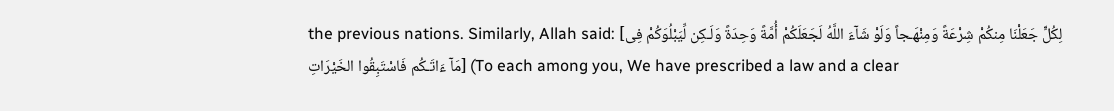the previous nations. Similarly, Allah said: [لِكُلٍّ جَعَلْنَا مِنكُمْ شِرْعَةً وَمِنْهَـجاً وَلَوْ شَآءَ اللَّهُ لَجَعَلَكُمْ أُمَّةً وَحِدَةً وَلَـكِن لِّيَبْلُوَكُمْ فِى مَآ ءَاتَـكُم فَاسْتَبِقُوا الخَيْرَاتِ] (To each among you, We have prescribed a law and a clear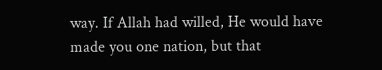way. If Allah had willed, He would have made you one nation, but that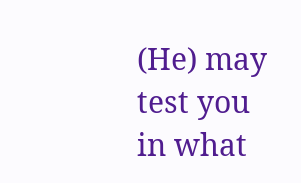(He) may test you in what